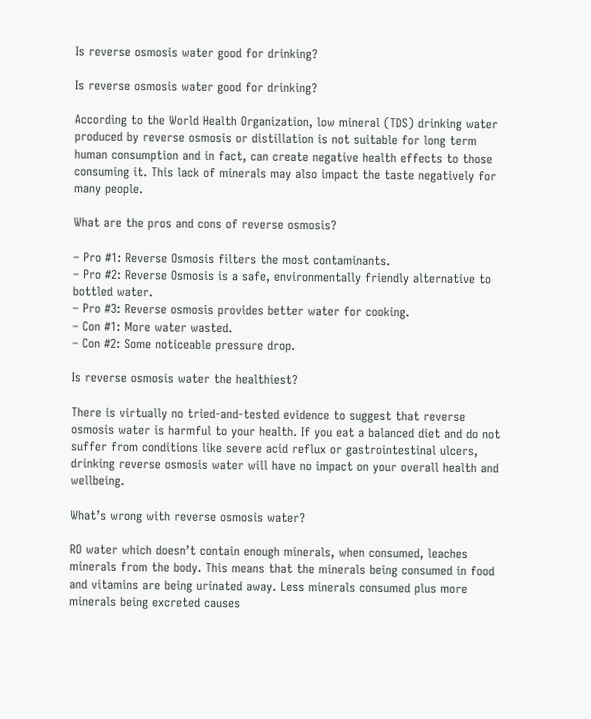Is reverse osmosis water good for drinking?

Is reverse osmosis water good for drinking?

According to the World Health Organization, low mineral (TDS) drinking water produced by reverse osmosis or distillation is not suitable for long term human consumption and in fact, can create negative health effects to those consuming it. This lack of minerals may also impact the taste negatively for many people.

What are the pros and cons of reverse osmosis?

– Pro #1: Reverse Osmosis filters the most contaminants.
– Pro #2: Reverse Osmosis is a safe, environmentally friendly alternative to bottled water.
– Pro #3: Reverse osmosis provides better water for cooking.
– Con #1: More water wasted.
– Con #2: Some noticeable pressure drop.

Is reverse osmosis water the healthiest?

There is virtually no tried-and-tested evidence to suggest that reverse osmosis water is harmful to your health. If you eat a balanced diet and do not suffer from conditions like severe acid reflux or gastrointestinal ulcers, drinking reverse osmosis water will have no impact on your overall health and wellbeing.

What’s wrong with reverse osmosis water?

RO water which doesn’t contain enough minerals, when consumed, leaches minerals from the body. This means that the minerals being consumed in food and vitamins are being urinated away. Less minerals consumed plus more minerals being excreted causes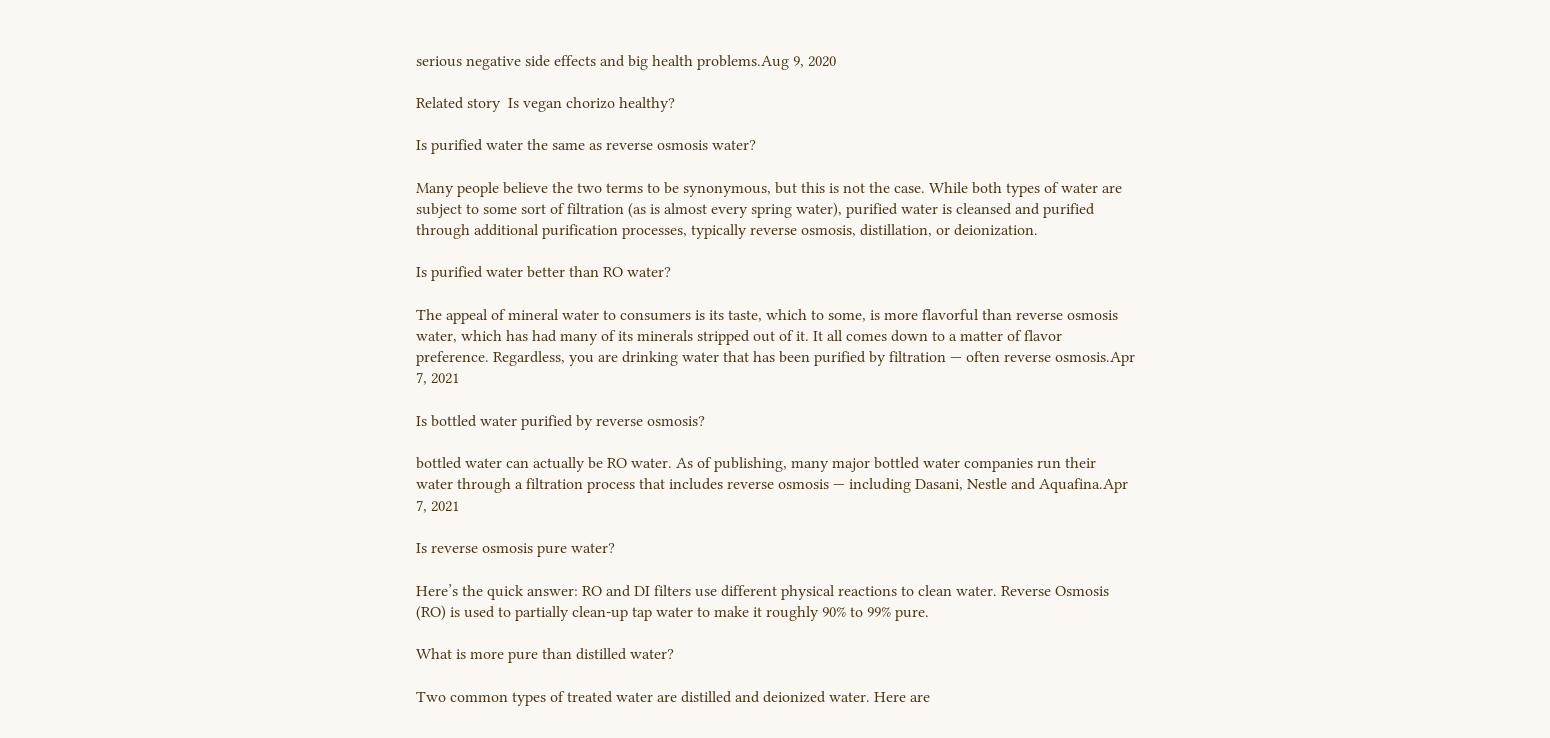serious negative side effects and big health problems.Aug 9, 2020

Related story  Is vegan chorizo healthy?

Is purified water the same as reverse osmosis water?

Many people believe the two terms to be synonymous, but this is not the case. While both types of water are subject to some sort of filtration (as is almost every spring water), purified water is cleansed and purified through additional purification processes, typically reverse osmosis, distillation, or deionization.

Is purified water better than RO water?

The appeal of mineral water to consumers is its taste, which to some, is more flavorful than reverse osmosis water, which has had many of its minerals stripped out of it. It all comes down to a matter of flavor preference. Regardless, you are drinking water that has been purified by filtration — often reverse osmosis.Apr 7, 2021

Is bottled water purified by reverse osmosis?

bottled water can actually be RO water. As of publishing, many major bottled water companies run their water through a filtration process that includes reverse osmosis — including Dasani, Nestle and Aquafina.Apr 7, 2021

Is reverse osmosis pure water?

Here’s the quick answer: RO and DI filters use different physical reactions to clean water. Reverse Osmosis (RO) is used to partially clean-up tap water to make it roughly 90% to 99% pure.

What is more pure than distilled water?

Two common types of treated water are distilled and deionized water. Here are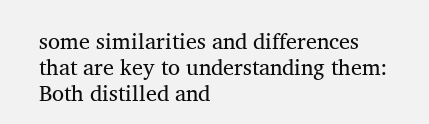some similarities and differences that are key to understanding them: Both distilled and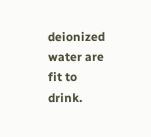deionized water are fit to drink.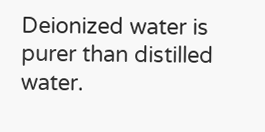Deionized water is purer than distilled water.